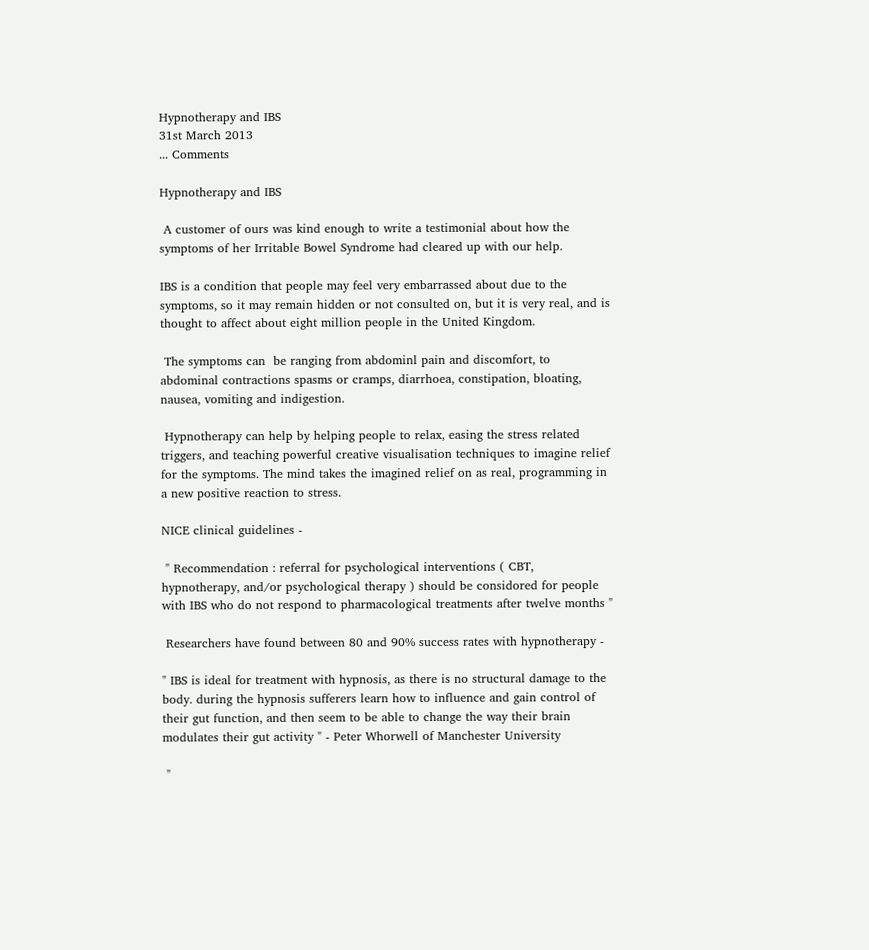Hypnotherapy and IBS
31st March 2013
... Comments

Hypnotherapy and IBS

 A customer of ours was kind enough to write a testimonial about how the symptoms of her Irritable Bowel Syndrome had cleared up with our help.

IBS is a condition that people may feel very embarrassed about due to the symptoms, so it may remain hidden or not consulted on, but it is very real, and is  thought to affect about eight million people in the United Kingdom.

 The symptoms can  be ranging from abdominl pain and discomfort, to  abdominal contractions spasms or cramps, diarrhoea, constipation, bloating, nausea, vomiting and indigestion.

 Hypnotherapy can help by helping people to relax, easing the stress related triggers, and teaching powerful creative visualisation techniques to imagine relief for the symptoms. The mind takes the imagined relief on as real, programming in a new positive reaction to stress.

NICE clinical guidelines -

 " Recommendation : referral for psychological interventions ( CBT, hypnotherapy, and/or psychological therapy ) should be considored for people with IBS who do not respond to pharmacological treatments after twelve months "

 Researchers have found between 80 and 90% success rates with hypnotherapy -

" IBS is ideal for treatment with hypnosis, as there is no structural damage to the body. during the hypnosis sufferers learn how to influence and gain control of their gut function, and then seem to be able to change the way their brain modulates their gut activity " - Peter Whorwell of Manchester University

 "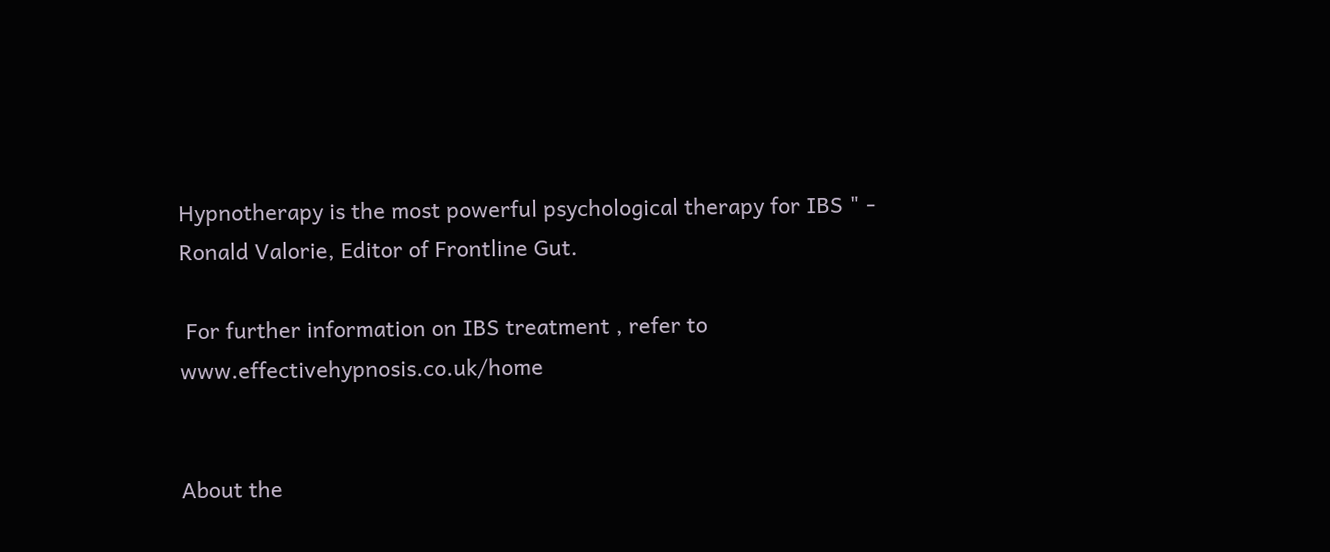Hypnotherapy is the most powerful psychological therapy for IBS " - Ronald Valorie, Editor of Frontline Gut.

 For further information on IBS treatment , refer to www.effectivehypnosis.co.uk/home


About the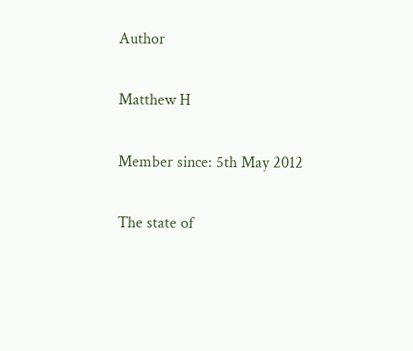Author

Matthew H

Member since: 5th May 2012

The state of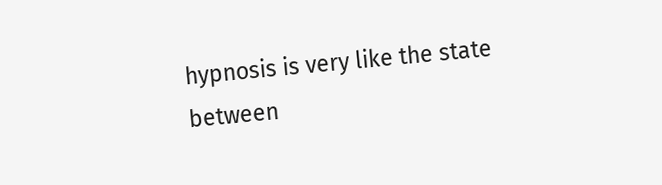hypnosis is very like the state between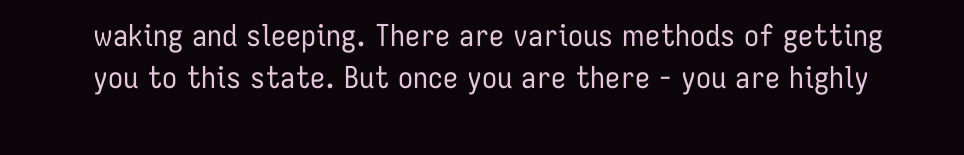waking and sleeping. There are various methods of getting you to this state. But once you are there - you are highly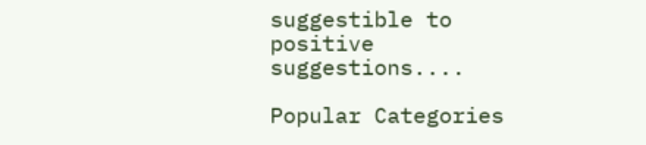suggestible to positive suggestions....

Popular Categories